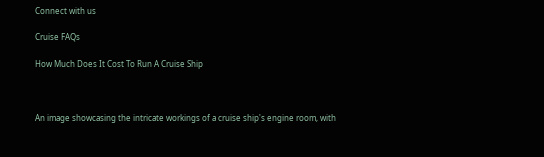Connect with us

Cruise FAQs

How Much Does It Cost To Run A Cruise Ship



An image showcasing the intricate workings of a cruise ship's engine room, with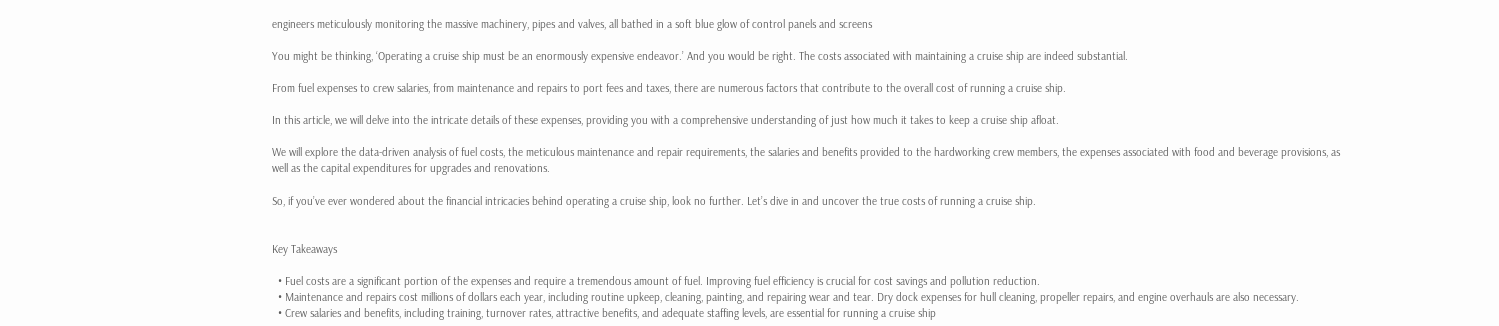engineers meticulously monitoring the massive machinery, pipes and valves, all bathed in a soft blue glow of control panels and screens

You might be thinking, ‘Operating a cruise ship must be an enormously expensive endeavor.’ And you would be right. The costs associated with maintaining a cruise ship are indeed substantial.

From fuel expenses to crew salaries, from maintenance and repairs to port fees and taxes, there are numerous factors that contribute to the overall cost of running a cruise ship.

In this article, we will delve into the intricate details of these expenses, providing you with a comprehensive understanding of just how much it takes to keep a cruise ship afloat.

We will explore the data-driven analysis of fuel costs, the meticulous maintenance and repair requirements, the salaries and benefits provided to the hardworking crew members, the expenses associated with food and beverage provisions, as well as the capital expenditures for upgrades and renovations.

So, if you’ve ever wondered about the financial intricacies behind operating a cruise ship, look no further. Let’s dive in and uncover the true costs of running a cruise ship.


Key Takeaways

  • Fuel costs are a significant portion of the expenses and require a tremendous amount of fuel. Improving fuel efficiency is crucial for cost savings and pollution reduction.
  • Maintenance and repairs cost millions of dollars each year, including routine upkeep, cleaning, painting, and repairing wear and tear. Dry dock expenses for hull cleaning, propeller repairs, and engine overhauls are also necessary.
  • Crew salaries and benefits, including training, turnover rates, attractive benefits, and adequate staffing levels, are essential for running a cruise ship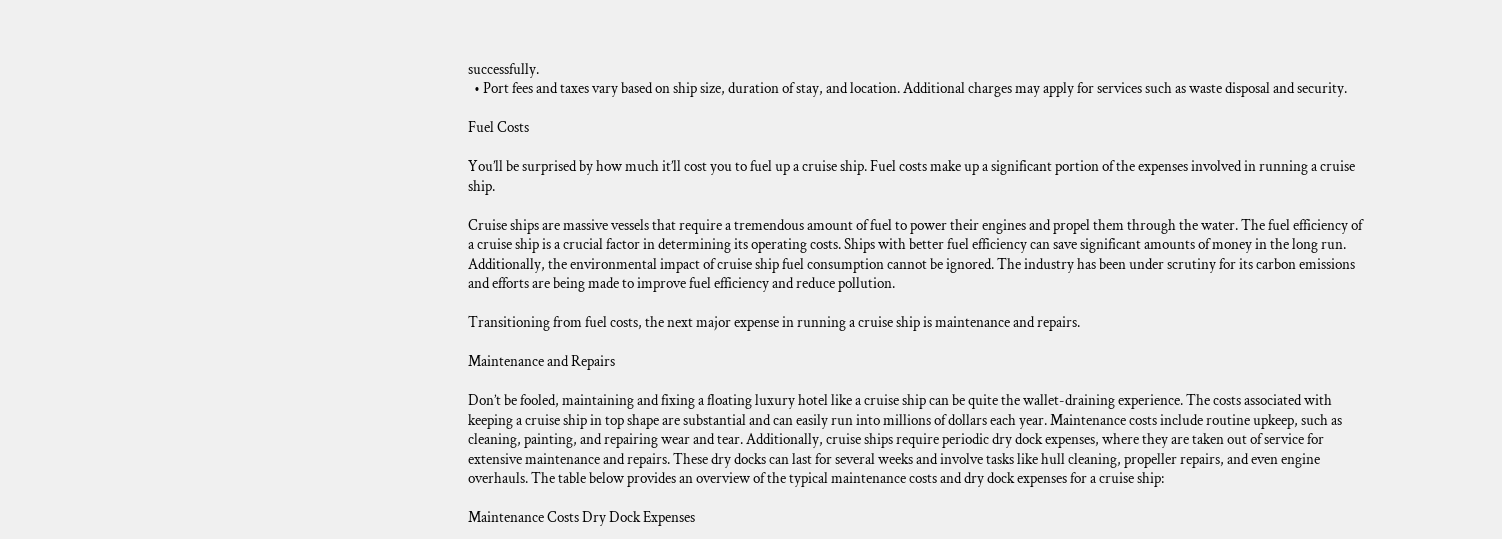successfully.
  • Port fees and taxes vary based on ship size, duration of stay, and location. Additional charges may apply for services such as waste disposal and security.

Fuel Costs

You’ll be surprised by how much it’ll cost you to fuel up a cruise ship. Fuel costs make up a significant portion of the expenses involved in running a cruise ship.

Cruise ships are massive vessels that require a tremendous amount of fuel to power their engines and propel them through the water. The fuel efficiency of a cruise ship is a crucial factor in determining its operating costs. Ships with better fuel efficiency can save significant amounts of money in the long run. Additionally, the environmental impact of cruise ship fuel consumption cannot be ignored. The industry has been under scrutiny for its carbon emissions and efforts are being made to improve fuel efficiency and reduce pollution.

Transitioning from fuel costs, the next major expense in running a cruise ship is maintenance and repairs.

Maintenance and Repairs

Don’t be fooled, maintaining and fixing a floating luxury hotel like a cruise ship can be quite the wallet-draining experience. The costs associated with keeping a cruise ship in top shape are substantial and can easily run into millions of dollars each year. Maintenance costs include routine upkeep, such as cleaning, painting, and repairing wear and tear. Additionally, cruise ships require periodic dry dock expenses, where they are taken out of service for extensive maintenance and repairs. These dry docks can last for several weeks and involve tasks like hull cleaning, propeller repairs, and even engine overhauls. The table below provides an overview of the typical maintenance costs and dry dock expenses for a cruise ship:

Maintenance Costs Dry Dock Expenses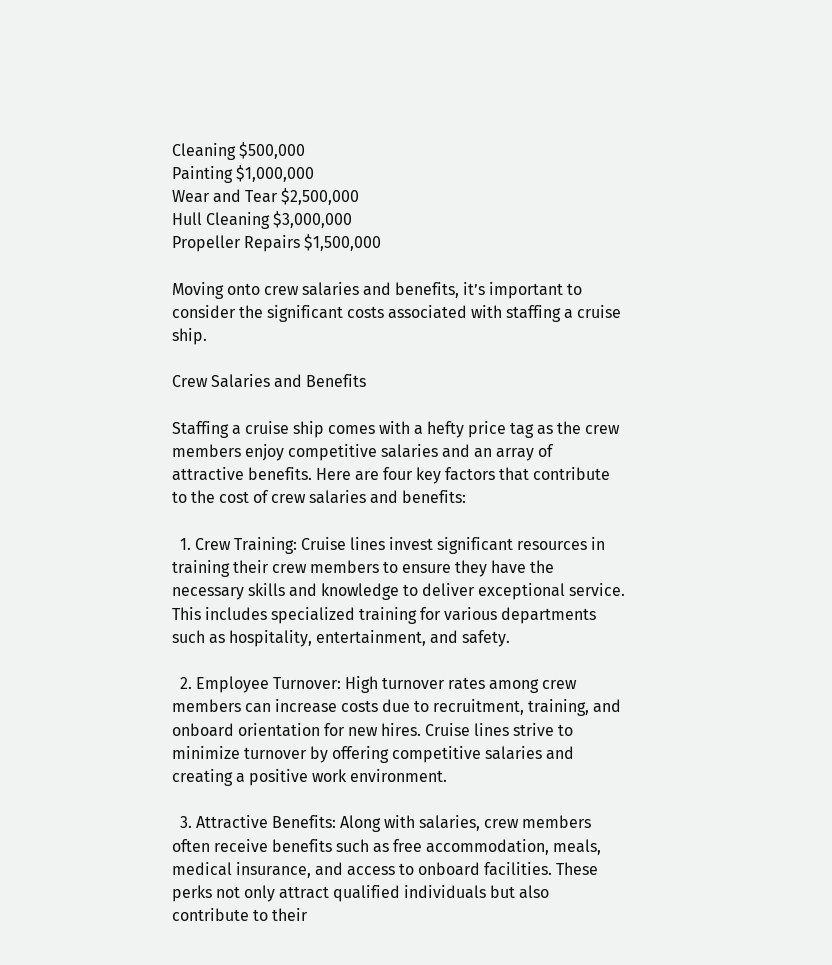Cleaning $500,000
Painting $1,000,000
Wear and Tear $2,500,000
Hull Cleaning $3,000,000
Propeller Repairs $1,500,000

Moving onto crew salaries and benefits, it’s important to consider the significant costs associated with staffing a cruise ship.

Crew Salaries and Benefits

Staffing a cruise ship comes with a hefty price tag as the crew members enjoy competitive salaries and an array of attractive benefits. Here are four key factors that contribute to the cost of crew salaries and benefits:

  1. Crew Training: Cruise lines invest significant resources in training their crew members to ensure they have the necessary skills and knowledge to deliver exceptional service. This includes specialized training for various departments such as hospitality, entertainment, and safety.

  2. Employee Turnover: High turnover rates among crew members can increase costs due to recruitment, training, and onboard orientation for new hires. Cruise lines strive to minimize turnover by offering competitive salaries and creating a positive work environment.

  3. Attractive Benefits: Along with salaries, crew members often receive benefits such as free accommodation, meals, medical insurance, and access to onboard facilities. These perks not only attract qualified individuals but also contribute to their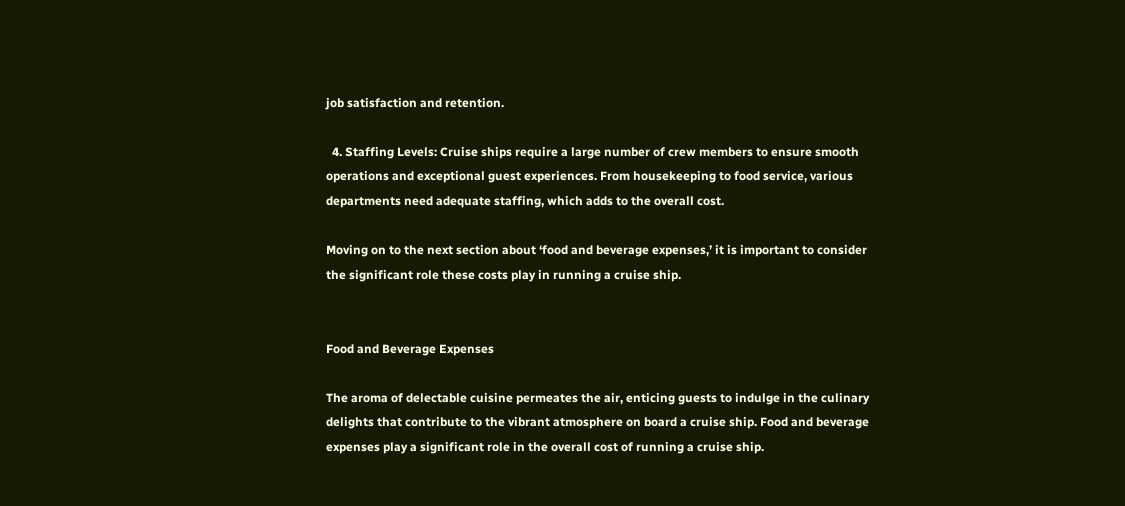job satisfaction and retention.

  4. Staffing Levels: Cruise ships require a large number of crew members to ensure smooth operations and exceptional guest experiences. From housekeeping to food service, various departments need adequate staffing, which adds to the overall cost.

Moving on to the next section about ‘food and beverage expenses,’ it is important to consider the significant role these costs play in running a cruise ship.


Food and Beverage Expenses

The aroma of delectable cuisine permeates the air, enticing guests to indulge in the culinary delights that contribute to the vibrant atmosphere on board a cruise ship. Food and beverage expenses play a significant role in the overall cost of running a cruise ship.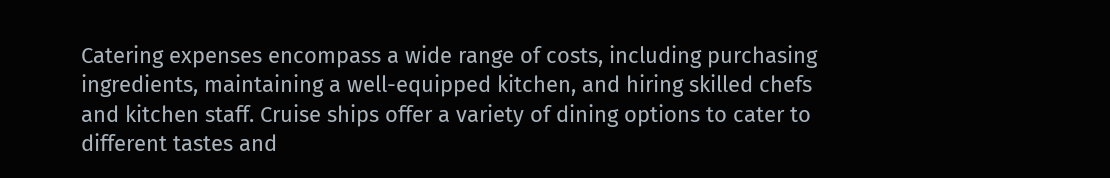Catering expenses encompass a wide range of costs, including purchasing ingredients, maintaining a well-equipped kitchen, and hiring skilled chefs and kitchen staff. Cruise ships offer a variety of dining options to cater to different tastes and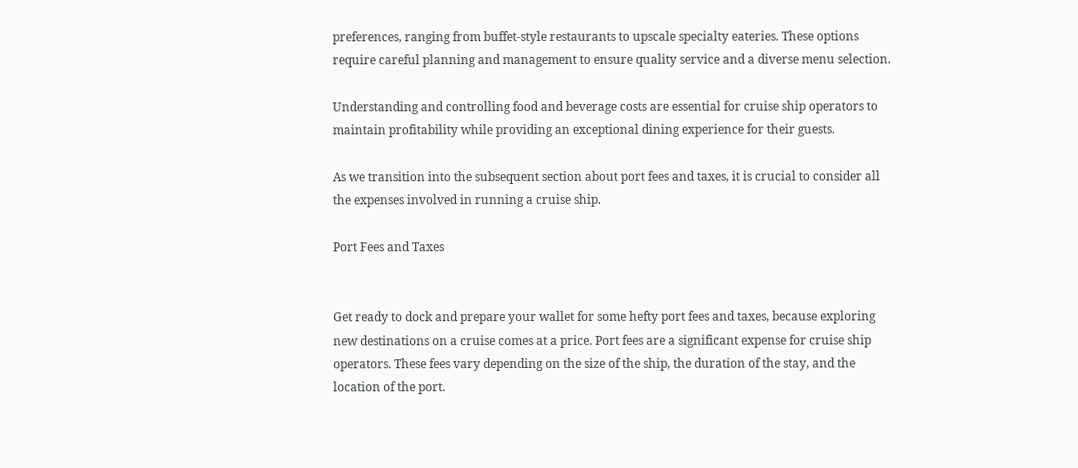preferences, ranging from buffet-style restaurants to upscale specialty eateries. These options require careful planning and management to ensure quality service and a diverse menu selection.

Understanding and controlling food and beverage costs are essential for cruise ship operators to maintain profitability while providing an exceptional dining experience for their guests.

As we transition into the subsequent section about port fees and taxes, it is crucial to consider all the expenses involved in running a cruise ship.

Port Fees and Taxes


Get ready to dock and prepare your wallet for some hefty port fees and taxes, because exploring new destinations on a cruise comes at a price. Port fees are a significant expense for cruise ship operators. These fees vary depending on the size of the ship, the duration of the stay, and the location of the port.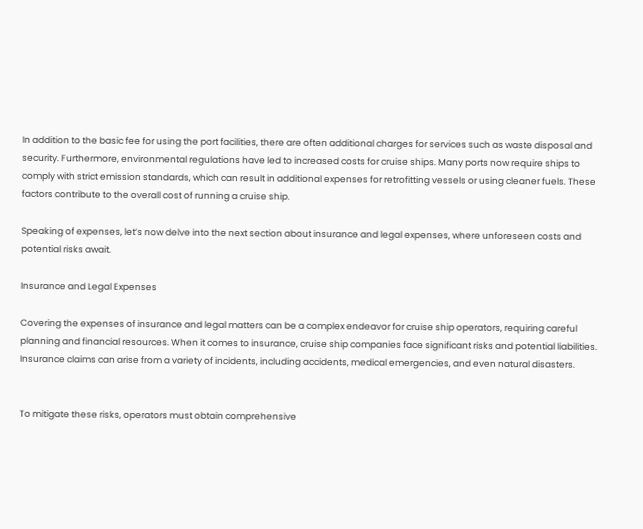In addition to the basic fee for using the port facilities, there are often additional charges for services such as waste disposal and security. Furthermore, environmental regulations have led to increased costs for cruise ships. Many ports now require ships to comply with strict emission standards, which can result in additional expenses for retrofitting vessels or using cleaner fuels. These factors contribute to the overall cost of running a cruise ship.

Speaking of expenses, let’s now delve into the next section about insurance and legal expenses, where unforeseen costs and potential risks await.

Insurance and Legal Expenses

Covering the expenses of insurance and legal matters can be a complex endeavor for cruise ship operators, requiring careful planning and financial resources. When it comes to insurance, cruise ship companies face significant risks and potential liabilities. Insurance claims can arise from a variety of incidents, including accidents, medical emergencies, and even natural disasters.


To mitigate these risks, operators must obtain comprehensive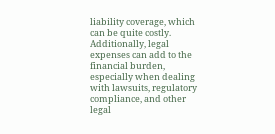liability coverage, which can be quite costly. Additionally, legal expenses can add to the financial burden, especially when dealing with lawsuits, regulatory compliance, and other legal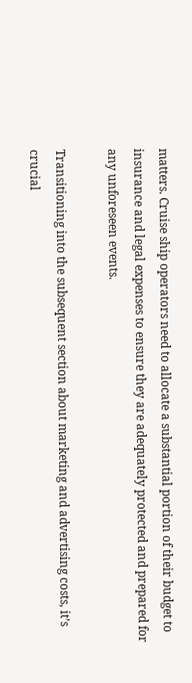matters. Cruise ship operators need to allocate a substantial portion of their budget to insurance and legal expenses to ensure they are adequately protected and prepared for any unforeseen events.

Transitioning into the subsequent section about marketing and advertising costs, it’s crucial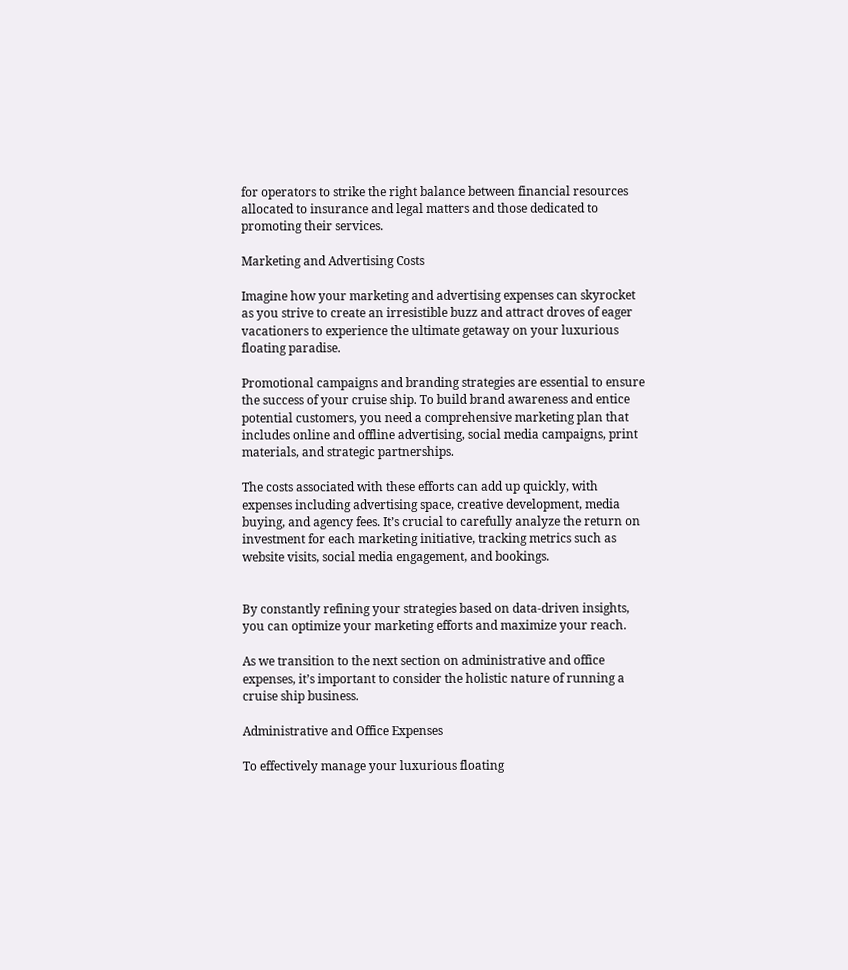for operators to strike the right balance between financial resources allocated to insurance and legal matters and those dedicated to promoting their services.

Marketing and Advertising Costs

Imagine how your marketing and advertising expenses can skyrocket as you strive to create an irresistible buzz and attract droves of eager vacationers to experience the ultimate getaway on your luxurious floating paradise.

Promotional campaigns and branding strategies are essential to ensure the success of your cruise ship. To build brand awareness and entice potential customers, you need a comprehensive marketing plan that includes online and offline advertising, social media campaigns, print materials, and strategic partnerships.

The costs associated with these efforts can add up quickly, with expenses including advertising space, creative development, media buying, and agency fees. It’s crucial to carefully analyze the return on investment for each marketing initiative, tracking metrics such as website visits, social media engagement, and bookings.


By constantly refining your strategies based on data-driven insights, you can optimize your marketing efforts and maximize your reach.

As we transition to the next section on administrative and office expenses, it’s important to consider the holistic nature of running a cruise ship business.

Administrative and Office Expenses

To effectively manage your luxurious floating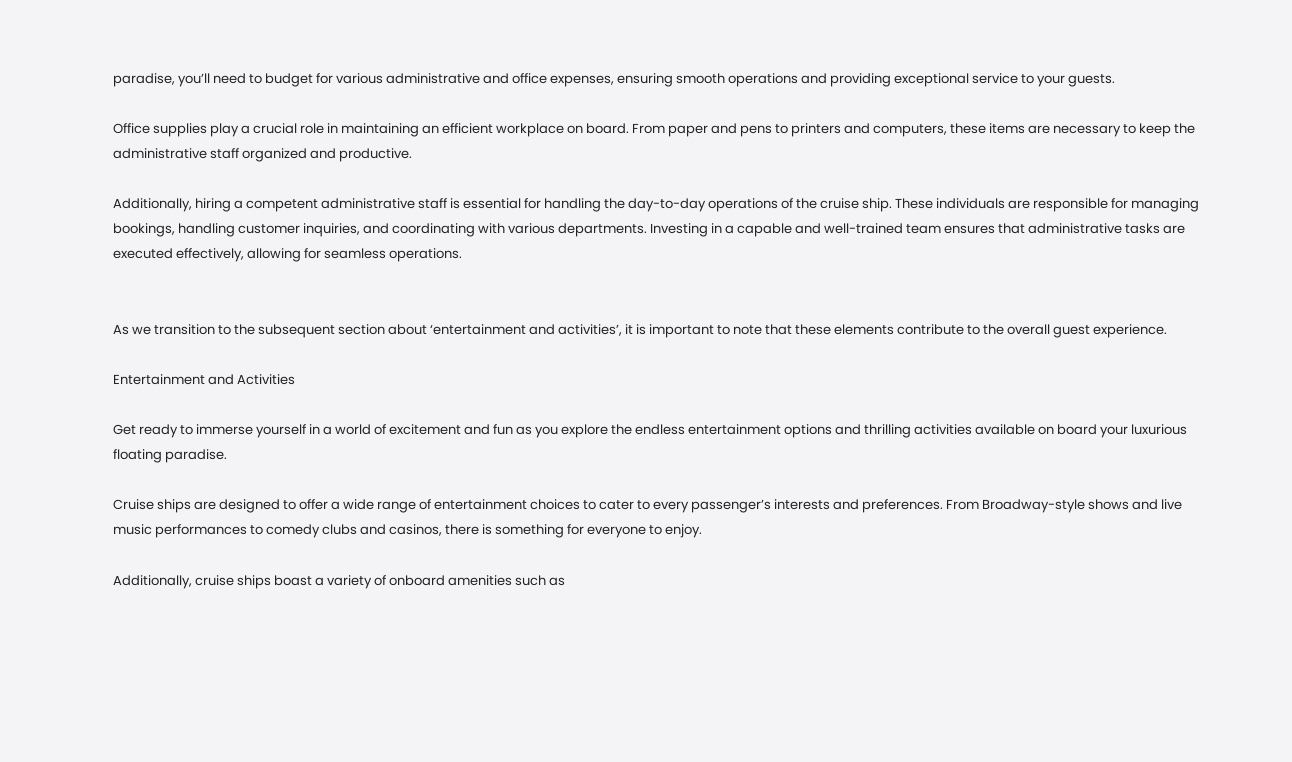paradise, you’ll need to budget for various administrative and office expenses, ensuring smooth operations and providing exceptional service to your guests.

Office supplies play a crucial role in maintaining an efficient workplace on board. From paper and pens to printers and computers, these items are necessary to keep the administrative staff organized and productive.

Additionally, hiring a competent administrative staff is essential for handling the day-to-day operations of the cruise ship. These individuals are responsible for managing bookings, handling customer inquiries, and coordinating with various departments. Investing in a capable and well-trained team ensures that administrative tasks are executed effectively, allowing for seamless operations.


As we transition to the subsequent section about ‘entertainment and activities’, it is important to note that these elements contribute to the overall guest experience.

Entertainment and Activities

Get ready to immerse yourself in a world of excitement and fun as you explore the endless entertainment options and thrilling activities available on board your luxurious floating paradise.

Cruise ships are designed to offer a wide range of entertainment choices to cater to every passenger’s interests and preferences. From Broadway-style shows and live music performances to comedy clubs and casinos, there is something for everyone to enjoy.

Additionally, cruise ships boast a variety of onboard amenities such as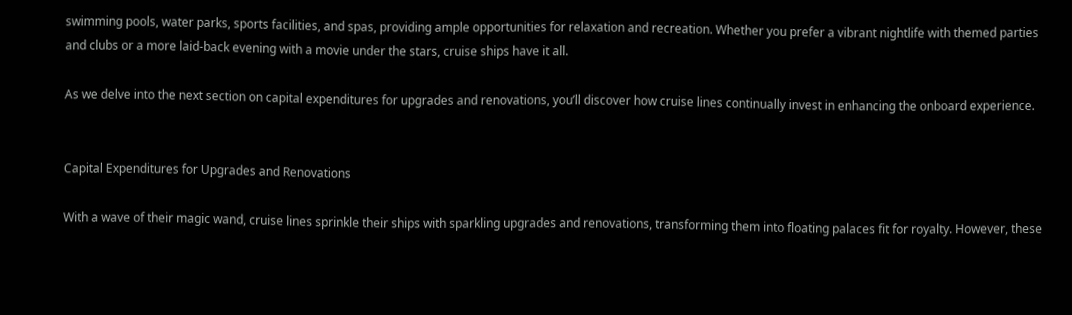swimming pools, water parks, sports facilities, and spas, providing ample opportunities for relaxation and recreation. Whether you prefer a vibrant nightlife with themed parties and clubs or a more laid-back evening with a movie under the stars, cruise ships have it all.

As we delve into the next section on capital expenditures for upgrades and renovations, you’ll discover how cruise lines continually invest in enhancing the onboard experience.


Capital Expenditures for Upgrades and Renovations

With a wave of their magic wand, cruise lines sprinkle their ships with sparkling upgrades and renovations, transforming them into floating palaces fit for royalty. However, these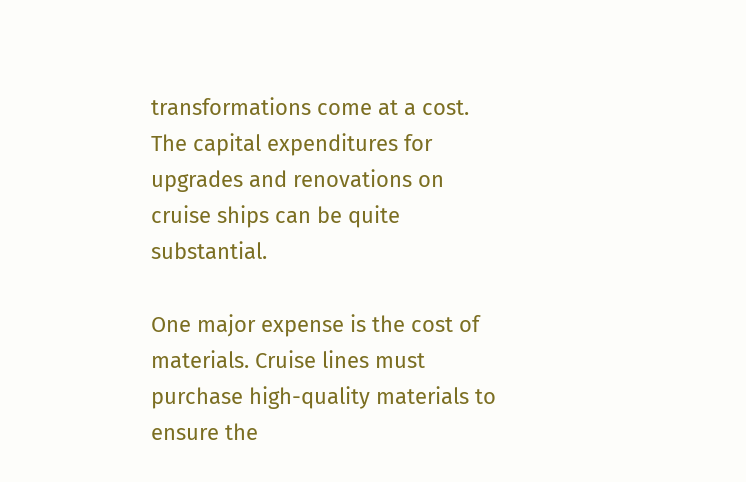transformations come at a cost. The capital expenditures for upgrades and renovations on cruise ships can be quite substantial.

One major expense is the cost of materials. Cruise lines must purchase high-quality materials to ensure the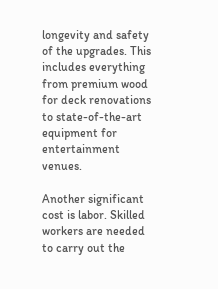longevity and safety of the upgrades. This includes everything from premium wood for deck renovations to state-of-the-art equipment for entertainment venues.

Another significant cost is labor. Skilled workers are needed to carry out the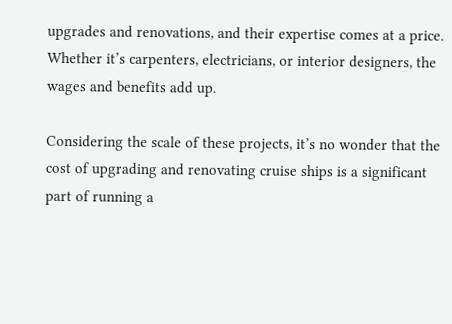upgrades and renovations, and their expertise comes at a price. Whether it’s carpenters, electricians, or interior designers, the wages and benefits add up.

Considering the scale of these projects, it’s no wonder that the cost of upgrading and renovating cruise ships is a significant part of running a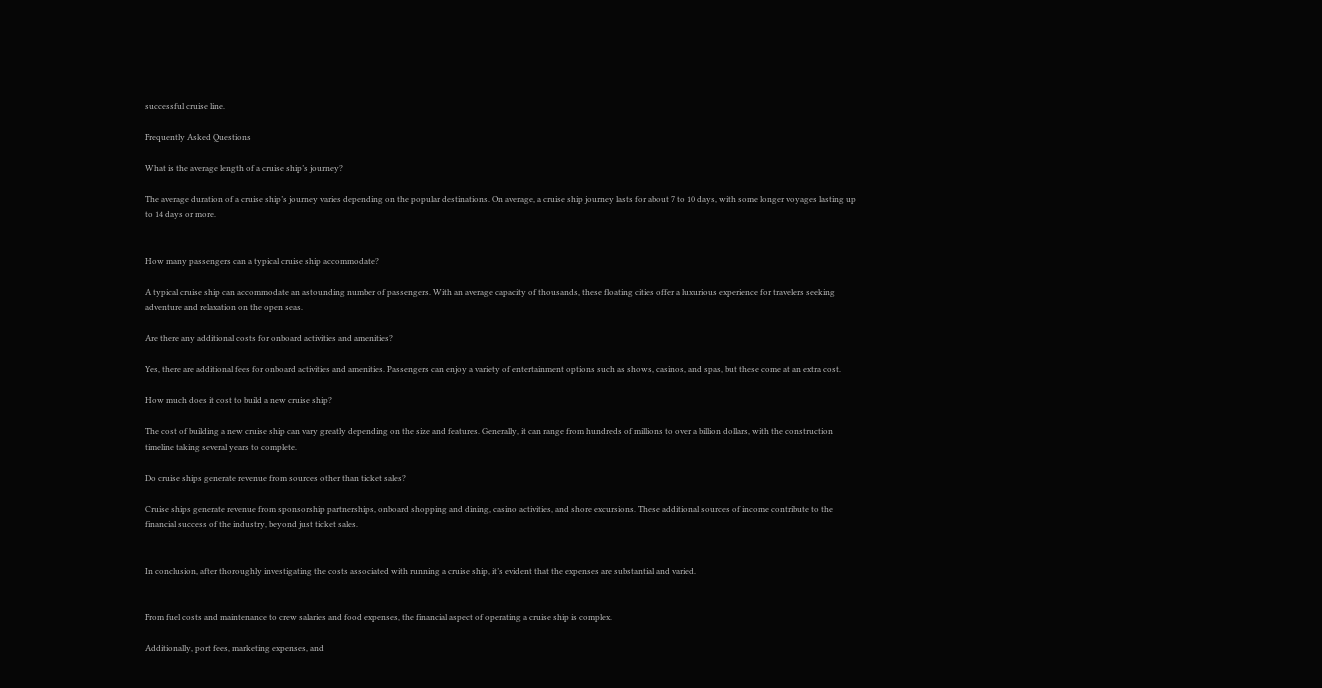successful cruise line.

Frequently Asked Questions

What is the average length of a cruise ship’s journey?

The average duration of a cruise ship’s journey varies depending on the popular destinations. On average, a cruise ship journey lasts for about 7 to 10 days, with some longer voyages lasting up to 14 days or more.


How many passengers can a typical cruise ship accommodate?

A typical cruise ship can accommodate an astounding number of passengers. With an average capacity of thousands, these floating cities offer a luxurious experience for travelers seeking adventure and relaxation on the open seas.

Are there any additional costs for onboard activities and amenities?

Yes, there are additional fees for onboard activities and amenities. Passengers can enjoy a variety of entertainment options such as shows, casinos, and spas, but these come at an extra cost.

How much does it cost to build a new cruise ship?

The cost of building a new cruise ship can vary greatly depending on the size and features. Generally, it can range from hundreds of millions to over a billion dollars, with the construction timeline taking several years to complete.

Do cruise ships generate revenue from sources other than ticket sales?

Cruise ships generate revenue from sponsorship partnerships, onboard shopping and dining, casino activities, and shore excursions. These additional sources of income contribute to the financial success of the industry, beyond just ticket sales.


In conclusion, after thoroughly investigating the costs associated with running a cruise ship, it’s evident that the expenses are substantial and varied.


From fuel costs and maintenance to crew salaries and food expenses, the financial aspect of operating a cruise ship is complex.

Additionally, port fees, marketing expenses, and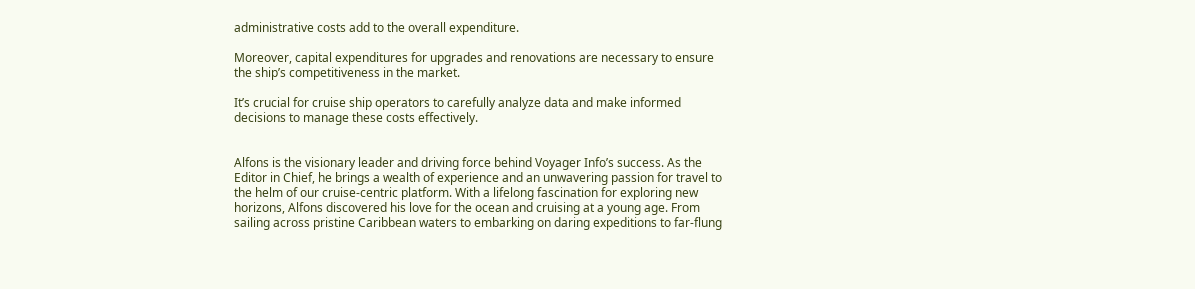administrative costs add to the overall expenditure.

Moreover, capital expenditures for upgrades and renovations are necessary to ensure the ship’s competitiveness in the market.

It’s crucial for cruise ship operators to carefully analyze data and make informed decisions to manage these costs effectively.


Alfons is the visionary leader and driving force behind Voyager Info’s success. As the Editor in Chief, he brings a wealth of experience and an unwavering passion for travel to the helm of our cruise-centric platform. With a lifelong fascination for exploring new horizons, Alfons discovered his love for the ocean and cruising at a young age. From sailing across pristine Caribbean waters to embarking on daring expeditions to far-flung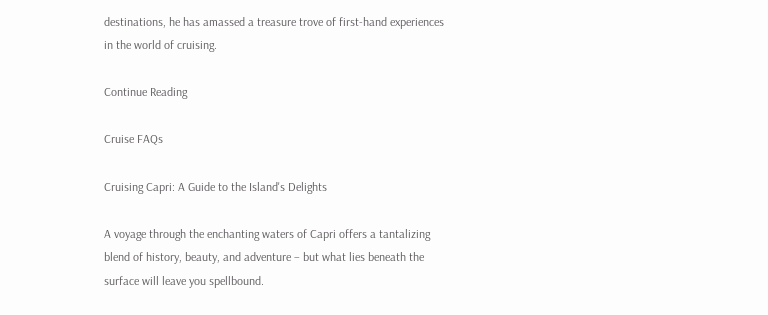destinations, he has amassed a treasure trove of first-hand experiences in the world of cruising.

Continue Reading

Cruise FAQs

Cruising Capri: A Guide to the Island's Delights

A voyage through the enchanting waters of Capri offers a tantalizing blend of history, beauty, and adventure – but what lies beneath the surface will leave you spellbound.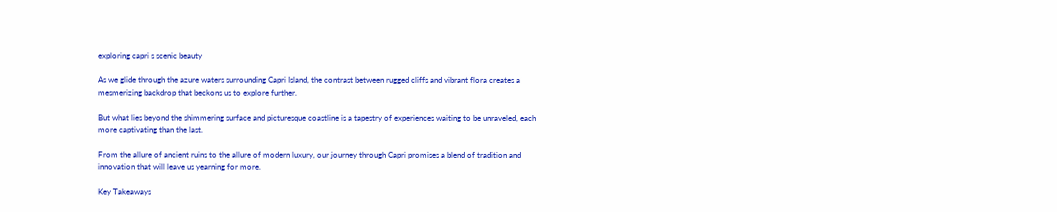exploring capri s scenic beauty

As we glide through the azure waters surrounding Capri Island, the contrast between rugged cliffs and vibrant flora creates a mesmerizing backdrop that beckons us to explore further.

But what lies beyond the shimmering surface and picturesque coastline is a tapestry of experiences waiting to be unraveled, each more captivating than the last.

From the allure of ancient ruins to the allure of modern luxury, our journey through Capri promises a blend of tradition and innovation that will leave us yearning for more.

Key Takeaways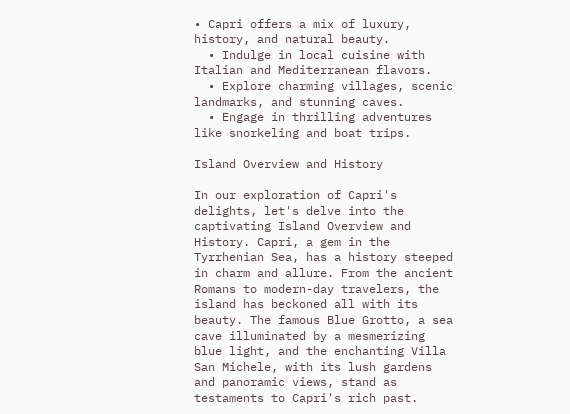• Capri offers a mix of luxury, history, and natural beauty.
  • Indulge in local cuisine with Italian and Mediterranean flavors.
  • Explore charming villages, scenic landmarks, and stunning caves.
  • Engage in thrilling adventures like snorkeling and boat trips.

Island Overview and History

In our exploration of Capri's delights, let's delve into the captivating Island Overview and History. Capri, a gem in the Tyrrhenian Sea, has a history steeped in charm and allure. From the ancient Romans to modern-day travelers, the island has beckoned all with its beauty. The famous Blue Grotto, a sea cave illuminated by a mesmerizing blue light, and the enchanting Villa San Michele, with its lush gardens and panoramic views, stand as testaments to Capri's rich past.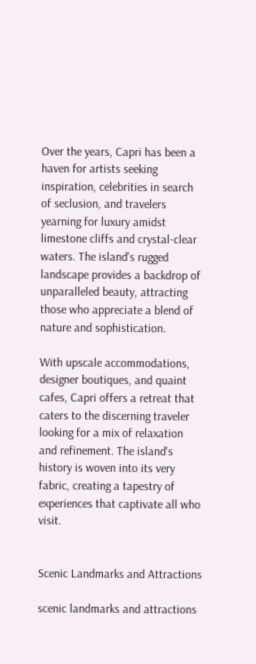Over the years, Capri has been a haven for artists seeking inspiration, celebrities in search of seclusion, and travelers yearning for luxury amidst limestone cliffs and crystal-clear waters. The island's rugged landscape provides a backdrop of unparalleled beauty, attracting those who appreciate a blend of nature and sophistication.

With upscale accommodations, designer boutiques, and quaint cafes, Capri offers a retreat that caters to the discerning traveler looking for a mix of relaxation and refinement. The island's history is woven into its very fabric, creating a tapestry of experiences that captivate all who visit.


Scenic Landmarks and Attractions

scenic landmarks and attractions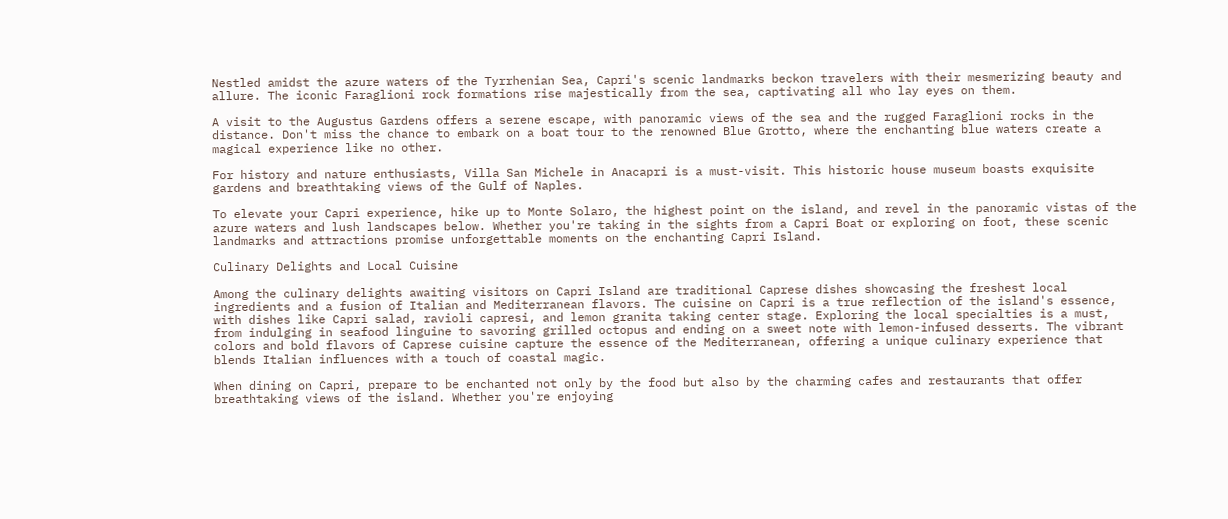Nestled amidst the azure waters of the Tyrrhenian Sea, Capri's scenic landmarks beckon travelers with their mesmerizing beauty and allure. The iconic Faraglioni rock formations rise majestically from the sea, captivating all who lay eyes on them.

A visit to the Augustus Gardens offers a serene escape, with panoramic views of the sea and the rugged Faraglioni rocks in the distance. Don't miss the chance to embark on a boat tour to the renowned Blue Grotto, where the enchanting blue waters create a magical experience like no other.

For history and nature enthusiasts, Villa San Michele in Anacapri is a must-visit. This historic house museum boasts exquisite gardens and breathtaking views of the Gulf of Naples.

To elevate your Capri experience, hike up to Monte Solaro, the highest point on the island, and revel in the panoramic vistas of the azure waters and lush landscapes below. Whether you're taking in the sights from a Capri Boat or exploring on foot, these scenic landmarks and attractions promise unforgettable moments on the enchanting Capri Island.

Culinary Delights and Local Cuisine

Among the culinary delights awaiting visitors on Capri Island are traditional Caprese dishes showcasing the freshest local ingredients and a fusion of Italian and Mediterranean flavors. The cuisine on Capri is a true reflection of the island's essence, with dishes like Capri salad, ravioli capresi, and lemon granita taking center stage. Exploring the local specialties is a must, from indulging in seafood linguine to savoring grilled octopus and ending on a sweet note with lemon-infused desserts. The vibrant colors and bold flavors of Caprese cuisine capture the essence of the Mediterranean, offering a unique culinary experience that blends Italian influences with a touch of coastal magic.

When dining on Capri, prepare to be enchanted not only by the food but also by the charming cafes and restaurants that offer breathtaking views of the island. Whether you're enjoying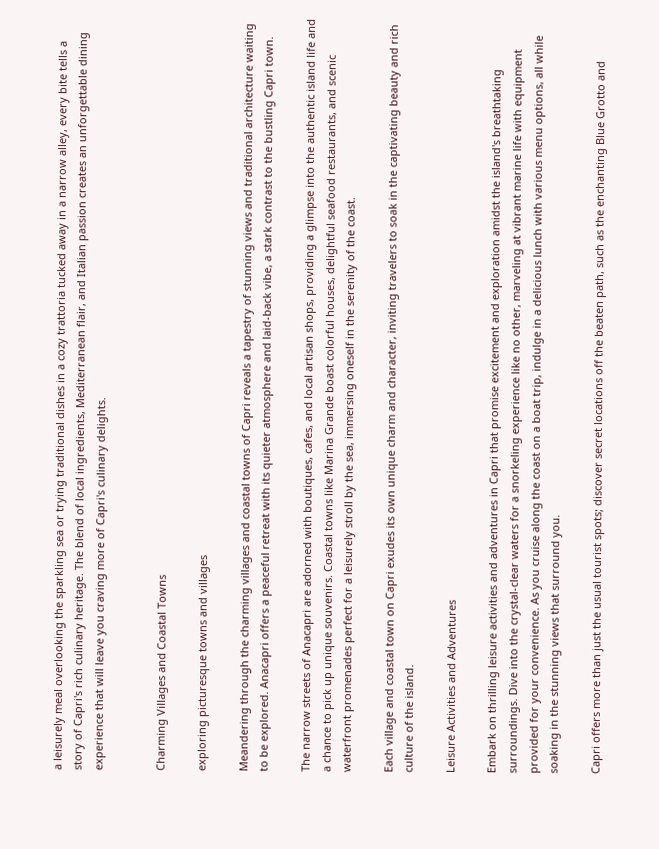a leisurely meal overlooking the sparkling sea or trying traditional dishes in a cozy trattoria tucked away in a narrow alley, every bite tells a story of Capri's rich culinary heritage. The blend of local ingredients, Mediterranean flair, and Italian passion creates an unforgettable dining experience that will leave you craving more of Capri's culinary delights.


Charming Villages and Coastal Towns

exploring picturesque towns and villages

Meandering through the charming villages and coastal towns of Capri reveals a tapestry of stunning views and traditional architecture waiting to be explored. Anacapri offers a peaceful retreat with its quieter atmosphere and laid-back vibe, a stark contrast to the bustling Capri town.

The narrow streets of Anacapri are adorned with boutiques, cafes, and local artisan shops, providing a glimpse into the authentic island life and a chance to pick up unique souvenirs. Coastal towns like Marina Grande boast colorful houses, delightful seafood restaurants, and scenic waterfront promenades perfect for a leisurely stroll by the sea, immersing oneself in the serenity of the coast.

Each village and coastal town on Capri exudes its own unique charm and character, inviting travelers to soak in the captivating beauty and rich culture of the island.

Leisure Activities and Adventures

Embark on thrilling leisure activities and adventures in Capri that promise excitement and exploration amidst the island's breathtaking surroundings. Dive into the crystal-clear waters for a snorkeling experience like no other, marveling at vibrant marine life with equipment provided for your convenience. As you cruise along the coast on a boat trip, indulge in a delicious lunch with various menu options, all while soaking in the stunning views that surround you.

Capri offers more than just the usual tourist spots; discover secret locations off the beaten path, such as the enchanting Blue Grotto and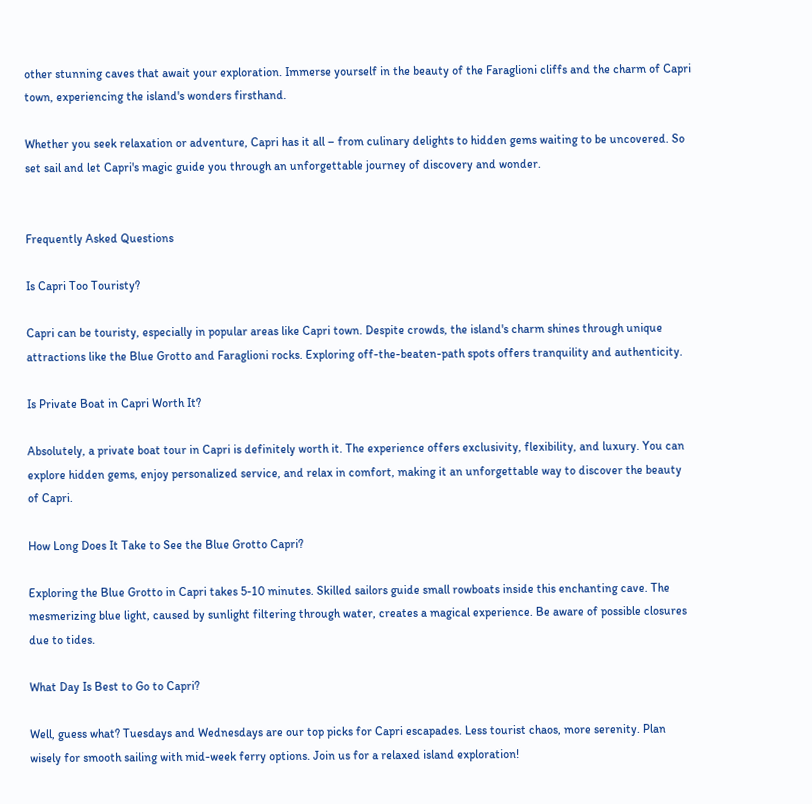other stunning caves that await your exploration. Immerse yourself in the beauty of the Faraglioni cliffs and the charm of Capri town, experiencing the island's wonders firsthand.

Whether you seek relaxation or adventure, Capri has it all – from culinary delights to hidden gems waiting to be uncovered. So set sail and let Capri's magic guide you through an unforgettable journey of discovery and wonder.


Frequently Asked Questions

Is Capri Too Touristy?

Capri can be touristy, especially in popular areas like Capri town. Despite crowds, the island's charm shines through unique attractions like the Blue Grotto and Faraglioni rocks. Exploring off-the-beaten-path spots offers tranquility and authenticity.

Is Private Boat in Capri Worth It?

Absolutely, a private boat tour in Capri is definitely worth it. The experience offers exclusivity, flexibility, and luxury. You can explore hidden gems, enjoy personalized service, and relax in comfort, making it an unforgettable way to discover the beauty of Capri.

How Long Does It Take to See the Blue Grotto Capri?

Exploring the Blue Grotto in Capri takes 5-10 minutes. Skilled sailors guide small rowboats inside this enchanting cave. The mesmerizing blue light, caused by sunlight filtering through water, creates a magical experience. Be aware of possible closures due to tides.

What Day Is Best to Go to Capri?

Well, guess what? Tuesdays and Wednesdays are our top picks for Capri escapades. Less tourist chaos, more serenity. Plan wisely for smooth sailing with mid-week ferry options. Join us for a relaxed island exploration!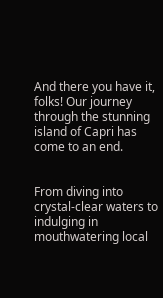And there you have it, folks! Our journey through the stunning island of Capri has come to an end.


From diving into crystal-clear waters to indulging in mouthwatering local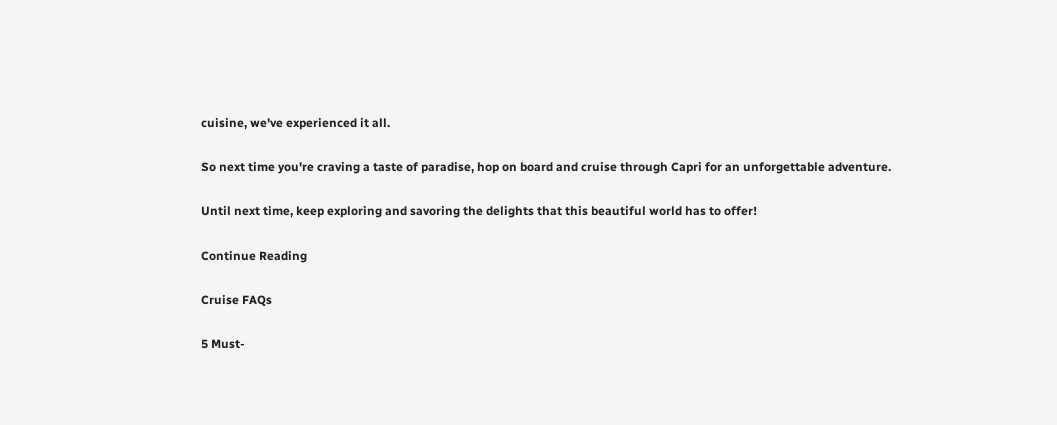cuisine, we've experienced it all.

So next time you're craving a taste of paradise, hop on board and cruise through Capri for an unforgettable adventure.

Until next time, keep exploring and savoring the delights that this beautiful world has to offer!

Continue Reading

Cruise FAQs

5 Must-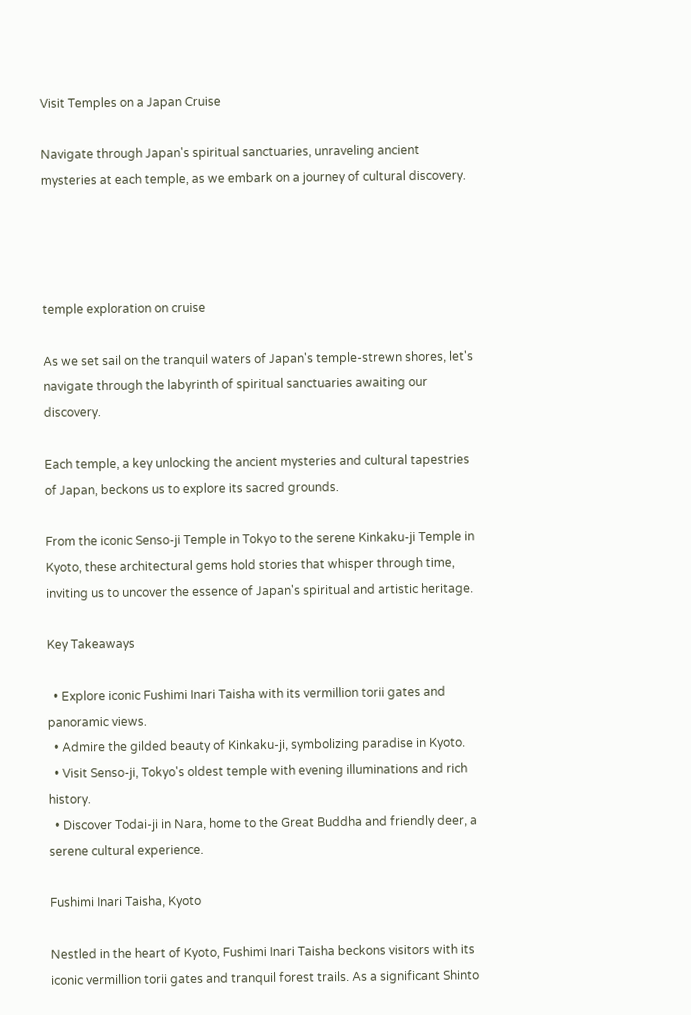Visit Temples on a Japan Cruise

Navigate through Japan's spiritual sanctuaries, unraveling ancient mysteries at each temple, as we embark on a journey of cultural discovery.




temple exploration on cruise

As we set sail on the tranquil waters of Japan's temple-strewn shores, let's navigate through the labyrinth of spiritual sanctuaries awaiting our discovery.

Each temple, a key unlocking the ancient mysteries and cultural tapestries of Japan, beckons us to explore its sacred grounds.

From the iconic Senso-ji Temple in Tokyo to the serene Kinkaku-ji Temple in Kyoto, these architectural gems hold stories that whisper through time, inviting us to uncover the essence of Japan's spiritual and artistic heritage.

Key Takeaways

  • Explore iconic Fushimi Inari Taisha with its vermillion torii gates and panoramic views.
  • Admire the gilded beauty of Kinkaku-ji, symbolizing paradise in Kyoto.
  • Visit Senso-ji, Tokyo's oldest temple with evening illuminations and rich history.
  • Discover Todai-ji in Nara, home to the Great Buddha and friendly deer, a serene cultural experience.

Fushimi Inari Taisha, Kyoto

Nestled in the heart of Kyoto, Fushimi Inari Taisha beckons visitors with its iconic vermillion torii gates and tranquil forest trails. As a significant Shinto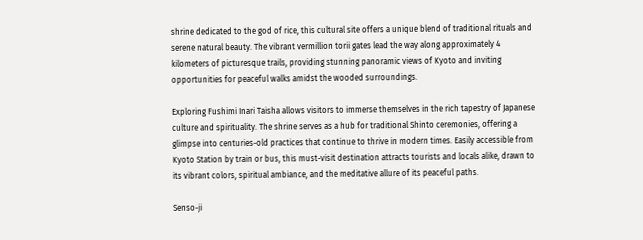shrine dedicated to the god of rice, this cultural site offers a unique blend of traditional rituals and serene natural beauty. The vibrant vermillion torii gates lead the way along approximately 4 kilometers of picturesque trails, providing stunning panoramic views of Kyoto and inviting opportunities for peaceful walks amidst the wooded surroundings.

Exploring Fushimi Inari Taisha allows visitors to immerse themselves in the rich tapestry of Japanese culture and spirituality. The shrine serves as a hub for traditional Shinto ceremonies, offering a glimpse into centuries-old practices that continue to thrive in modern times. Easily accessible from Kyoto Station by train or bus, this must-visit destination attracts tourists and locals alike, drawn to its vibrant colors, spiritual ambiance, and the meditative allure of its peaceful paths.

Senso-ji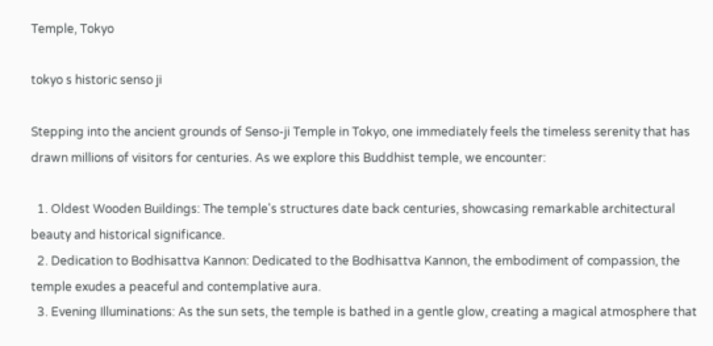Temple, Tokyo

tokyo s historic senso ji

Stepping into the ancient grounds of Senso-ji Temple in Tokyo, one immediately feels the timeless serenity that has drawn millions of visitors for centuries. As we explore this Buddhist temple, we encounter:

  1. Oldest Wooden Buildings: The temple's structures date back centuries, showcasing remarkable architectural beauty and historical significance.
  2. Dedication to Bodhisattva Kannon: Dedicated to the Bodhisattva Kannon, the embodiment of compassion, the temple exudes a peaceful and contemplative aura.
  3. Evening Illuminations: As the sun sets, the temple is bathed in a gentle glow, creating a magical atmosphere that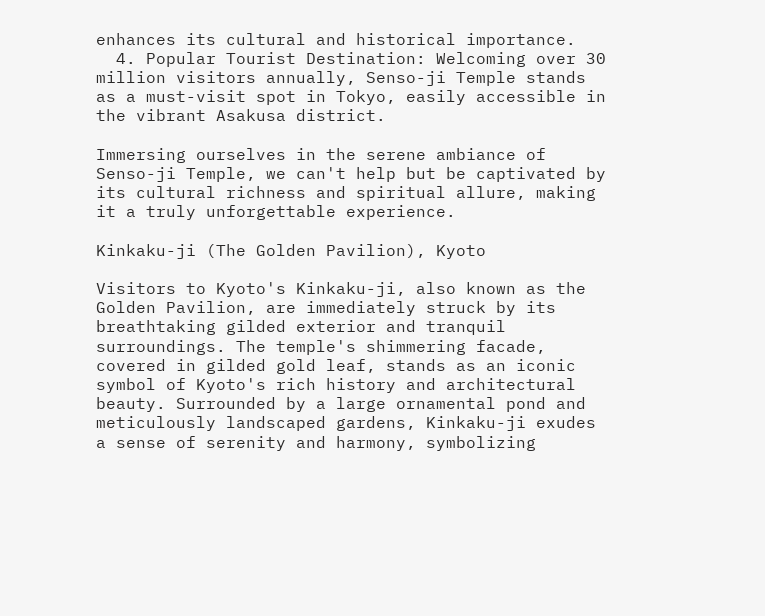enhances its cultural and historical importance.
  4. Popular Tourist Destination: Welcoming over 30 million visitors annually, Senso-ji Temple stands as a must-visit spot in Tokyo, easily accessible in the vibrant Asakusa district.

Immersing ourselves in the serene ambiance of Senso-ji Temple, we can't help but be captivated by its cultural richness and spiritual allure, making it a truly unforgettable experience.

Kinkaku-ji (The Golden Pavilion), Kyoto

Visitors to Kyoto's Kinkaku-ji, also known as the Golden Pavilion, are immediately struck by its breathtaking gilded exterior and tranquil surroundings. The temple's shimmering facade, covered in gilded gold leaf, stands as an iconic symbol of Kyoto's rich history and architectural beauty. Surrounded by a large ornamental pond and meticulously landscaped gardens, Kinkaku-ji exudes a sense of serenity and harmony, symbolizing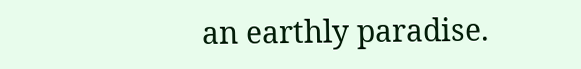an earthly paradise.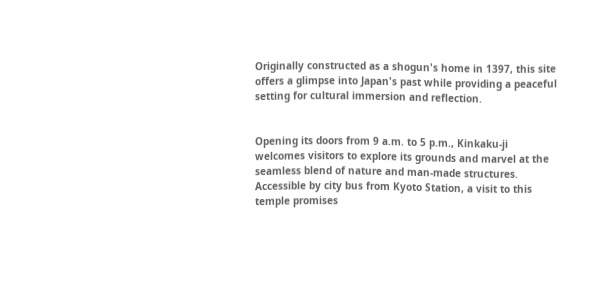Originally constructed as a shogun's home in 1397, this site offers a glimpse into Japan's past while providing a peaceful setting for cultural immersion and reflection.


Opening its doors from 9 a.m. to 5 p.m., Kinkaku-ji welcomes visitors to explore its grounds and marvel at the seamless blend of nature and man-made structures. Accessible by city bus from Kyoto Station, a visit to this temple promises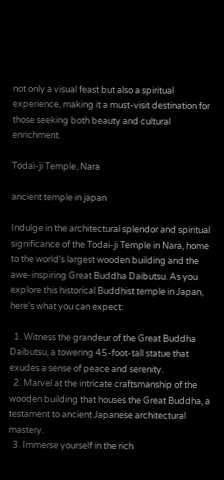not only a visual feast but also a spiritual experience, making it a must-visit destination for those seeking both beauty and cultural enrichment.

Todai-ji Temple, Nara

ancient temple in japan

Indulge in the architectural splendor and spiritual significance of the Todai-ji Temple in Nara, home to the world's largest wooden building and the awe-inspiring Great Buddha Daibutsu. As you explore this historical Buddhist temple in Japan, here's what you can expect:

  1. Witness the grandeur of the Great Buddha Daibutsu, a towering 45-foot-tall statue that exudes a sense of peace and serenity.
  2. Marvel at the intricate craftsmanship of the wooden building that houses the Great Buddha, a testament to ancient Japanese architectural mastery.
  3. Immerse yourself in the rich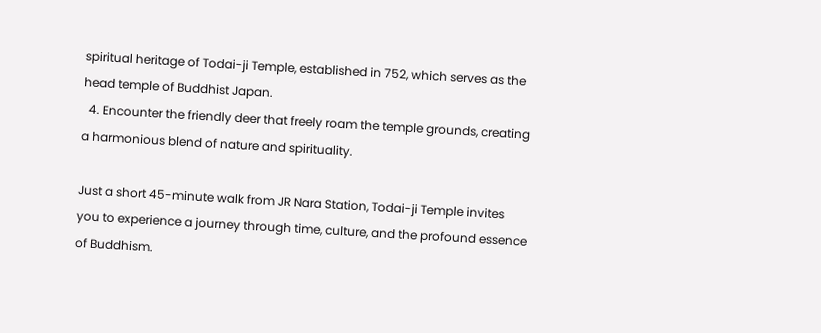spiritual heritage of Todai-ji Temple, established in 752, which serves as the head temple of Buddhist Japan.
  4. Encounter the friendly deer that freely roam the temple grounds, creating a harmonious blend of nature and spirituality.

Just a short 45-minute walk from JR Nara Station, Todai-ji Temple invites you to experience a journey through time, culture, and the profound essence of Buddhism.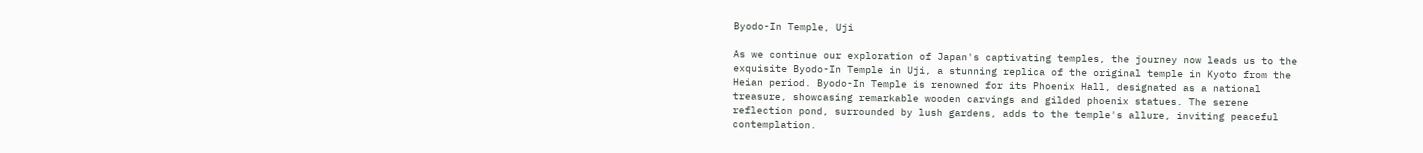Byodo-In Temple, Uji

As we continue our exploration of Japan's captivating temples, the journey now leads us to the exquisite Byodo-In Temple in Uji, a stunning replica of the original temple in Kyoto from the Heian period. Byodo-In Temple is renowned for its Phoenix Hall, designated as a national treasure, showcasing remarkable wooden carvings and gilded phoenix statues. The serene reflection pond, surrounded by lush gardens, adds to the temple's allure, inviting peaceful contemplation.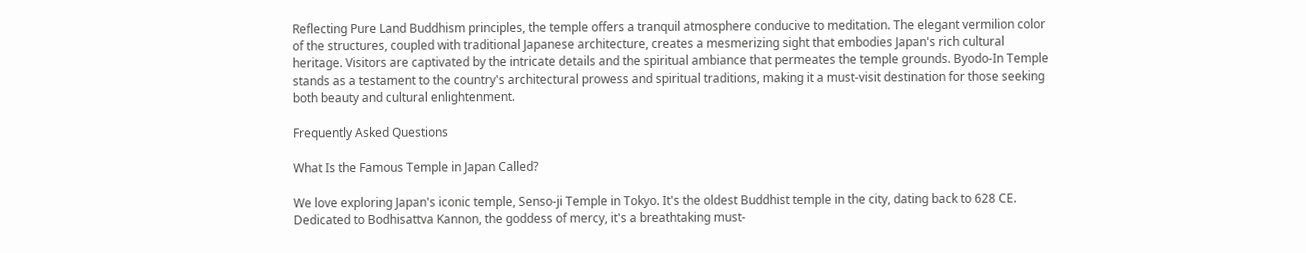Reflecting Pure Land Buddhism principles, the temple offers a tranquil atmosphere conducive to meditation. The elegant vermilion color of the structures, coupled with traditional Japanese architecture, creates a mesmerizing sight that embodies Japan's rich cultural heritage. Visitors are captivated by the intricate details and the spiritual ambiance that permeates the temple grounds. Byodo-In Temple stands as a testament to the country's architectural prowess and spiritual traditions, making it a must-visit destination for those seeking both beauty and cultural enlightenment.

Frequently Asked Questions

What Is the Famous Temple in Japan Called?

We love exploring Japan's iconic temple, Senso-ji Temple in Tokyo. It's the oldest Buddhist temple in the city, dating back to 628 CE. Dedicated to Bodhisattva Kannon, the goddess of mercy, it's a breathtaking must-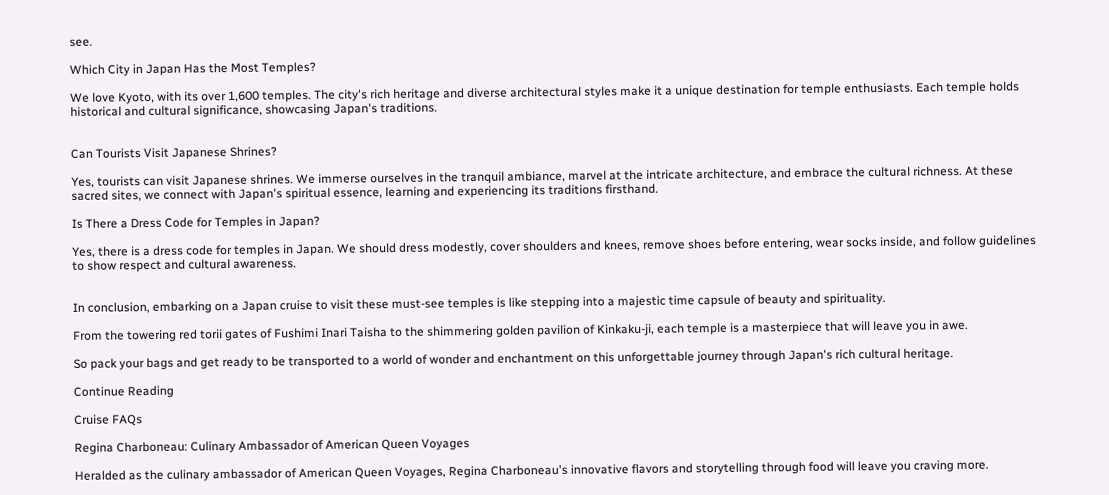see.

Which City in Japan Has the Most Temples?

We love Kyoto, with its over 1,600 temples. The city's rich heritage and diverse architectural styles make it a unique destination for temple enthusiasts. Each temple holds historical and cultural significance, showcasing Japan's traditions.


Can Tourists Visit Japanese Shrines?

Yes, tourists can visit Japanese shrines. We immerse ourselves in the tranquil ambiance, marvel at the intricate architecture, and embrace the cultural richness. At these sacred sites, we connect with Japan's spiritual essence, learning and experiencing its traditions firsthand.

Is There a Dress Code for Temples in Japan?

Yes, there is a dress code for temples in Japan. We should dress modestly, cover shoulders and knees, remove shoes before entering, wear socks inside, and follow guidelines to show respect and cultural awareness.


In conclusion, embarking on a Japan cruise to visit these must-see temples is like stepping into a majestic time capsule of beauty and spirituality.

From the towering red torii gates of Fushimi Inari Taisha to the shimmering golden pavilion of Kinkaku-ji, each temple is a masterpiece that will leave you in awe.

So pack your bags and get ready to be transported to a world of wonder and enchantment on this unforgettable journey through Japan's rich cultural heritage.

Continue Reading

Cruise FAQs

Regina Charboneau: Culinary Ambassador of American Queen Voyages

Heralded as the culinary ambassador of American Queen Voyages, Regina Charboneau's innovative flavors and storytelling through food will leave you craving more.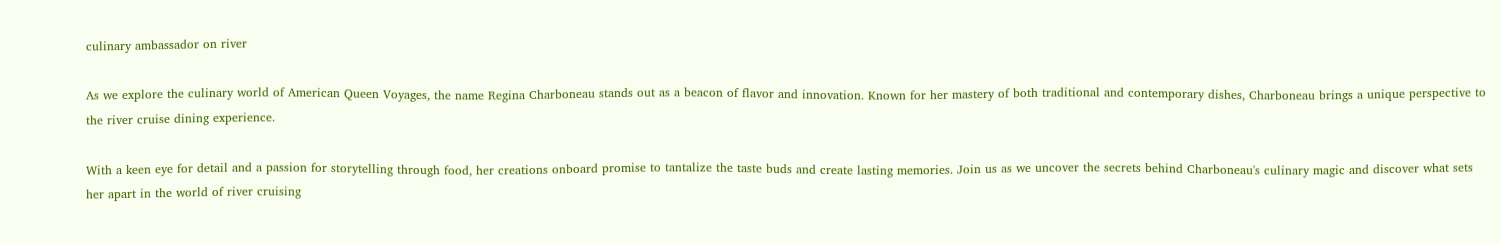culinary ambassador on river

As we explore the culinary world of American Queen Voyages, the name Regina Charboneau stands out as a beacon of flavor and innovation. Known for her mastery of both traditional and contemporary dishes, Charboneau brings a unique perspective to the river cruise dining experience.

With a keen eye for detail and a passion for storytelling through food, her creations onboard promise to tantalize the taste buds and create lasting memories. Join us as we uncover the secrets behind Charboneau's culinary magic and discover what sets her apart in the world of river cruising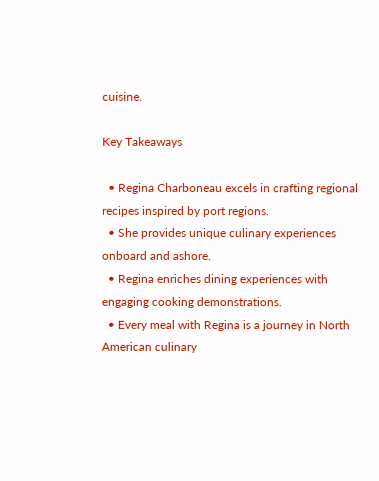cuisine.

Key Takeaways

  • Regina Charboneau excels in crafting regional recipes inspired by port regions.
  • She provides unique culinary experiences onboard and ashore.
  • Regina enriches dining experiences with engaging cooking demonstrations.
  • Every meal with Regina is a journey in North American culinary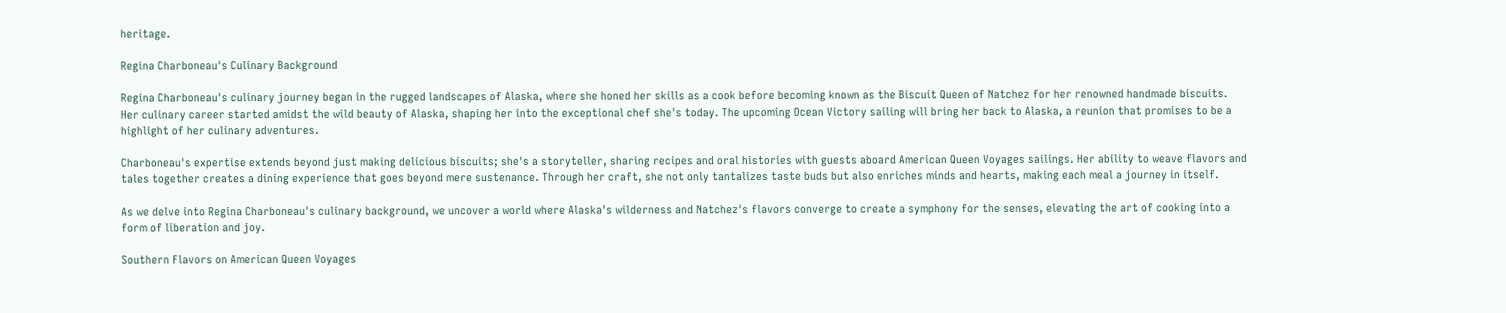heritage.

Regina Charboneau's Culinary Background

Regina Charboneau's culinary journey began in the rugged landscapes of Alaska, where she honed her skills as a cook before becoming known as the Biscuit Queen of Natchez for her renowned handmade biscuits. Her culinary career started amidst the wild beauty of Alaska, shaping her into the exceptional chef she's today. The upcoming Ocean Victory sailing will bring her back to Alaska, a reunion that promises to be a highlight of her culinary adventures.

Charboneau's expertise extends beyond just making delicious biscuits; she's a storyteller, sharing recipes and oral histories with guests aboard American Queen Voyages sailings. Her ability to weave flavors and tales together creates a dining experience that goes beyond mere sustenance. Through her craft, she not only tantalizes taste buds but also enriches minds and hearts, making each meal a journey in itself.

As we delve into Regina Charboneau's culinary background, we uncover a world where Alaska's wilderness and Natchez's flavors converge to create a symphony for the senses, elevating the art of cooking into a form of liberation and joy.

Southern Flavors on American Queen Voyages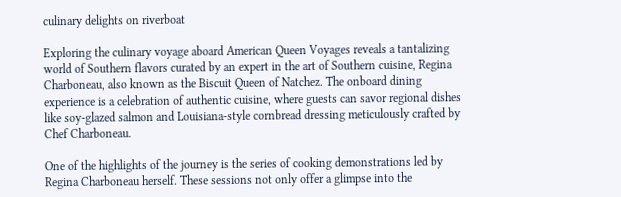culinary delights on riverboat

Exploring the culinary voyage aboard American Queen Voyages reveals a tantalizing world of Southern flavors curated by an expert in the art of Southern cuisine, Regina Charboneau, also known as the Biscuit Queen of Natchez. The onboard dining experience is a celebration of authentic cuisine, where guests can savor regional dishes like soy-glazed salmon and Louisiana-style cornbread dressing meticulously crafted by Chef Charboneau.

One of the highlights of the journey is the series of cooking demonstrations led by Regina Charboneau herself. These sessions not only offer a glimpse into the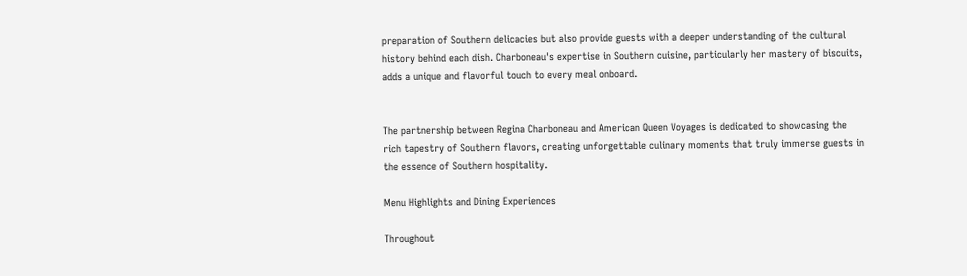preparation of Southern delicacies but also provide guests with a deeper understanding of the cultural history behind each dish. Charboneau's expertise in Southern cuisine, particularly her mastery of biscuits, adds a unique and flavorful touch to every meal onboard.


The partnership between Regina Charboneau and American Queen Voyages is dedicated to showcasing the rich tapestry of Southern flavors, creating unforgettable culinary moments that truly immerse guests in the essence of Southern hospitality.

Menu Highlights and Dining Experiences

Throughout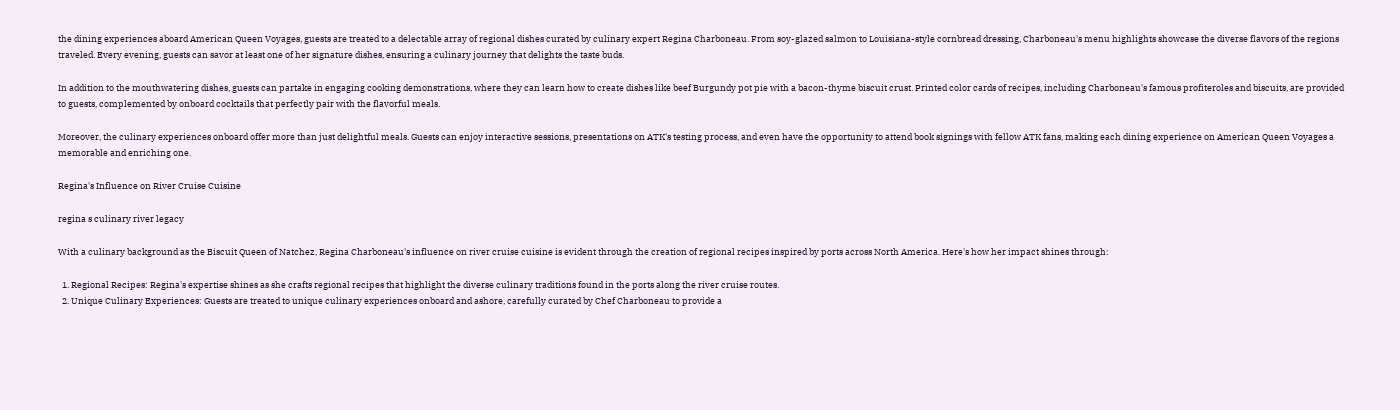the dining experiences aboard American Queen Voyages, guests are treated to a delectable array of regional dishes curated by culinary expert Regina Charboneau. From soy-glazed salmon to Louisiana-style cornbread dressing, Charboneau's menu highlights showcase the diverse flavors of the regions traveled. Every evening, guests can savor at least one of her signature dishes, ensuring a culinary journey that delights the taste buds.

In addition to the mouthwatering dishes, guests can partake in engaging cooking demonstrations, where they can learn how to create dishes like beef Burgundy pot pie with a bacon-thyme biscuit crust. Printed color cards of recipes, including Charboneau's famous profiteroles and biscuits, are provided to guests, complemented by onboard cocktails that perfectly pair with the flavorful meals.

Moreover, the culinary experiences onboard offer more than just delightful meals. Guests can enjoy interactive sessions, presentations on ATK's testing process, and even have the opportunity to attend book signings with fellow ATK fans, making each dining experience on American Queen Voyages a memorable and enriching one.

Regina's Influence on River Cruise Cuisine

regina s culinary river legacy

With a culinary background as the Biscuit Queen of Natchez, Regina Charboneau's influence on river cruise cuisine is evident through the creation of regional recipes inspired by ports across North America. Here's how her impact shines through:

  1. Regional Recipes: Regina's expertise shines as she crafts regional recipes that highlight the diverse culinary traditions found in the ports along the river cruise routes.
  2. Unique Culinary Experiences: Guests are treated to unique culinary experiences onboard and ashore, carefully curated by Chef Charboneau to provide a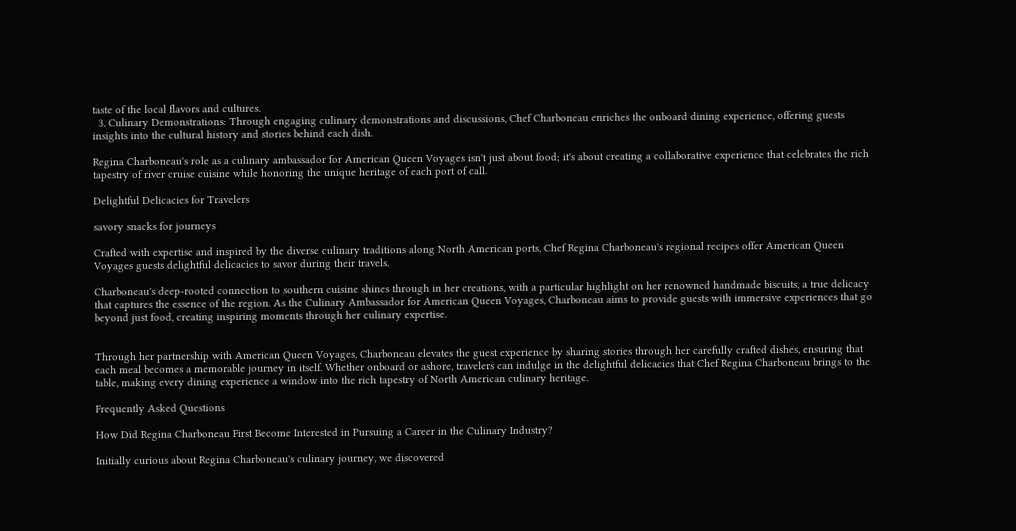taste of the local flavors and cultures.
  3. Culinary Demonstrations: Through engaging culinary demonstrations and discussions, Chef Charboneau enriches the onboard dining experience, offering guests insights into the cultural history and stories behind each dish.

Regina Charboneau's role as a culinary ambassador for American Queen Voyages isn't just about food; it's about creating a collaborative experience that celebrates the rich tapestry of river cruise cuisine while honoring the unique heritage of each port of call.

Delightful Delicacies for Travelers

savory snacks for journeys

Crafted with expertise and inspired by the diverse culinary traditions along North American ports, Chef Regina Charboneau's regional recipes offer American Queen Voyages guests delightful delicacies to savor during their travels.

Charboneau's deep-rooted connection to southern cuisine shines through in her creations, with a particular highlight on her renowned handmade biscuits, a true delicacy that captures the essence of the region. As the Culinary Ambassador for American Queen Voyages, Charboneau aims to provide guests with immersive experiences that go beyond just food, creating inspiring moments through her culinary expertise.


Through her partnership with American Queen Voyages, Charboneau elevates the guest experience by sharing stories through her carefully crafted dishes, ensuring that each meal becomes a memorable journey in itself. Whether onboard or ashore, travelers can indulge in the delightful delicacies that Chef Regina Charboneau brings to the table, making every dining experience a window into the rich tapestry of North American culinary heritage.

Frequently Asked Questions

How Did Regina Charboneau First Become Interested in Pursuing a Career in the Culinary Industry?

Initially curious about Regina Charboneau's culinary journey, we discovered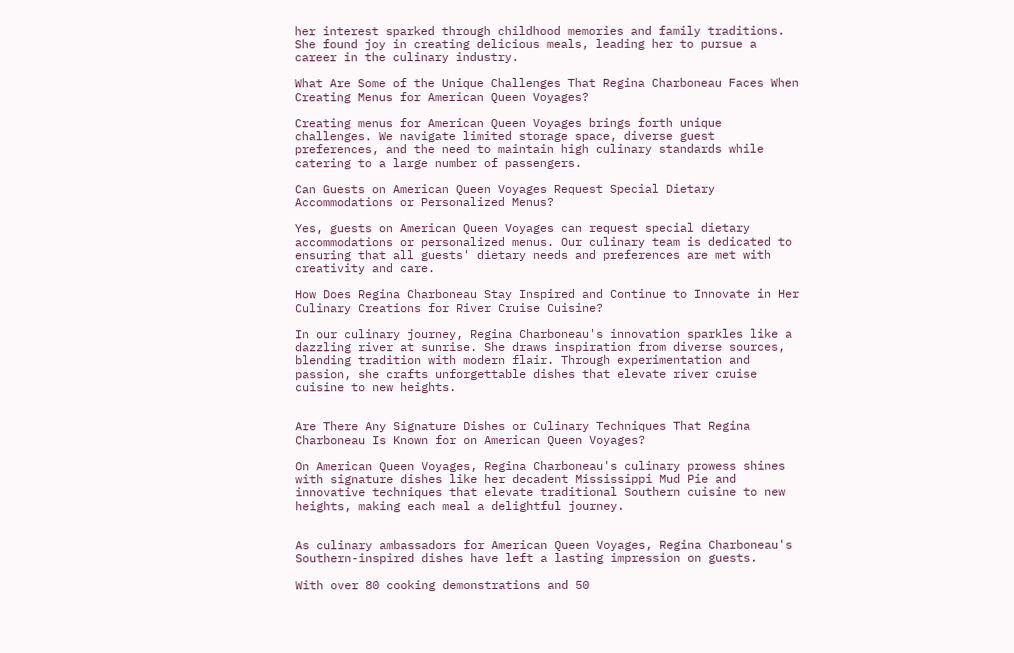her interest sparked through childhood memories and family traditions. She found joy in creating delicious meals, leading her to pursue a career in the culinary industry.

What Are Some of the Unique Challenges That Regina Charboneau Faces When Creating Menus for American Queen Voyages?

Creating menus for American Queen Voyages brings forth unique challenges. We navigate limited storage space, diverse guest preferences, and the need to maintain high culinary standards while catering to a large number of passengers.

Can Guests on American Queen Voyages Request Special Dietary Accommodations or Personalized Menus?

Yes, guests on American Queen Voyages can request special dietary accommodations or personalized menus. Our culinary team is dedicated to ensuring that all guests' dietary needs and preferences are met with creativity and care.

How Does Regina Charboneau Stay Inspired and Continue to Innovate in Her Culinary Creations for River Cruise Cuisine?

In our culinary journey, Regina Charboneau's innovation sparkles like a dazzling river at sunrise. She draws inspiration from diverse sources, blending tradition with modern flair. Through experimentation and passion, she crafts unforgettable dishes that elevate river cruise cuisine to new heights.


Are There Any Signature Dishes or Culinary Techniques That Regina Charboneau Is Known for on American Queen Voyages?

On American Queen Voyages, Regina Charboneau's culinary prowess shines with signature dishes like her decadent Mississippi Mud Pie and innovative techniques that elevate traditional Southern cuisine to new heights, making each meal a delightful journey.


As culinary ambassadors for American Queen Voyages, Regina Charboneau's Southern-inspired dishes have left a lasting impression on guests.

With over 80 cooking demonstrations and 50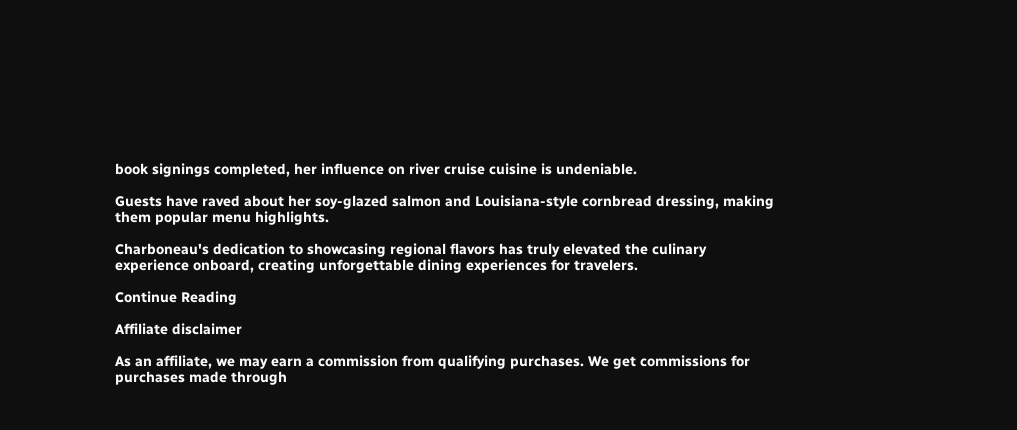book signings completed, her influence on river cruise cuisine is undeniable.

Guests have raved about her soy-glazed salmon and Louisiana-style cornbread dressing, making them popular menu highlights.

Charboneau's dedication to showcasing regional flavors has truly elevated the culinary experience onboard, creating unforgettable dining experiences for travelers.

Continue Reading

Affiliate disclaimer

As an affiliate, we may earn a commission from qualifying purchases. We get commissions for purchases made through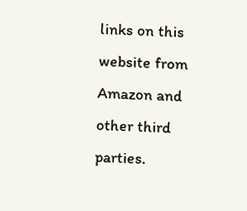links on this website from Amazon and other third parties.